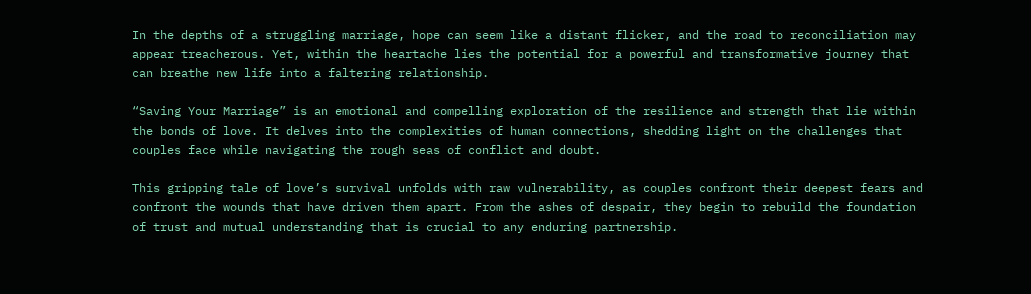In the depths of a struggling marriage, hope can seem like a distant flicker, and the road to reconciliation may appear treacherous. Yet, within the heartache lies the potential for a powerful and transformative journey that can breathe new life into a faltering relationship.

“Saving Your Marriage” is an emotional and compelling exploration of the resilience and strength that lie within the bonds of love. It delves into the complexities of human connections, shedding light on the challenges that couples face while navigating the rough seas of conflict and doubt.

This gripping tale of love’s survival unfolds with raw vulnerability, as couples confront their deepest fears and confront the wounds that have driven them apart. From the ashes of despair, they begin to rebuild the foundation of trust and mutual understanding that is crucial to any enduring partnership.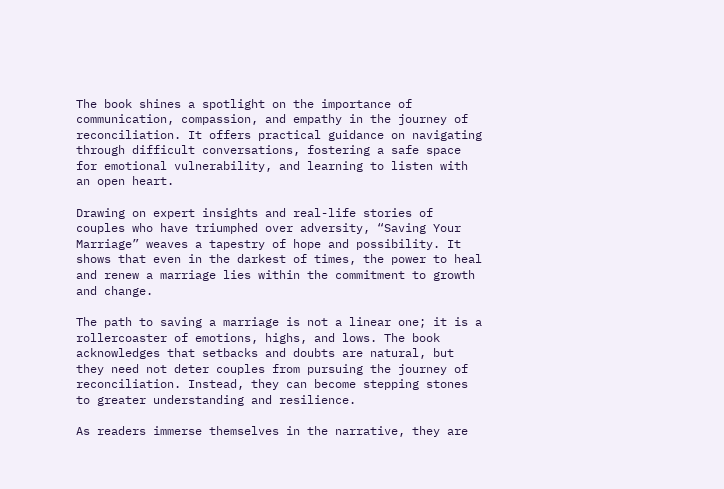The book shines a spotlight on the importance of communication, compassion, and empathy in the journey of reconciliation. It offers practical guidance on navigating through difficult conversations, fostering a safe space for emotional vulnerability, and learning to listen with an open heart.

Drawing on expert insights and real-life stories of couples who have triumphed over adversity, “Saving Your Marriage” weaves a tapestry of hope and possibility. It shows that even in the darkest of times, the power to heal and renew a marriage lies within the commitment to growth and change.

The path to saving a marriage is not a linear one; it is a rollercoaster of emotions, highs, and lows. The book acknowledges that setbacks and doubts are natural, but they need not deter couples from pursuing the journey of reconciliation. Instead, they can become stepping stones to greater understanding and resilience.

As readers immerse themselves in the narrative, they are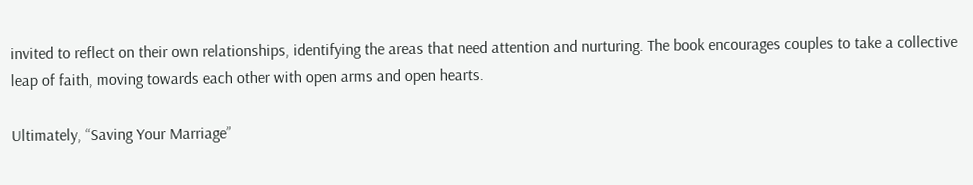invited to reflect on their own relationships, identifying the areas that need attention and nurturing. The book encourages couples to take a collective leap of faith, moving towards each other with open arms and open hearts.

Ultimately, “Saving Your Marriage”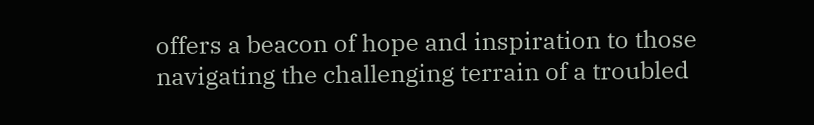offers a beacon of hope and inspiration to those navigating the challenging terrain of a troubled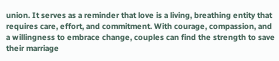union. It serves as a reminder that love is a living, breathing entity that requires care, effort, and commitment. With courage, compassion, and a willingness to embrace change, couples can find the strength to save their marriage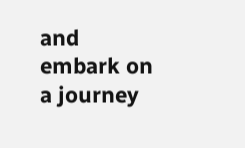and embark on a journey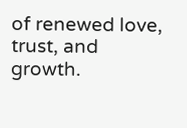of renewed love, trust, and growth.